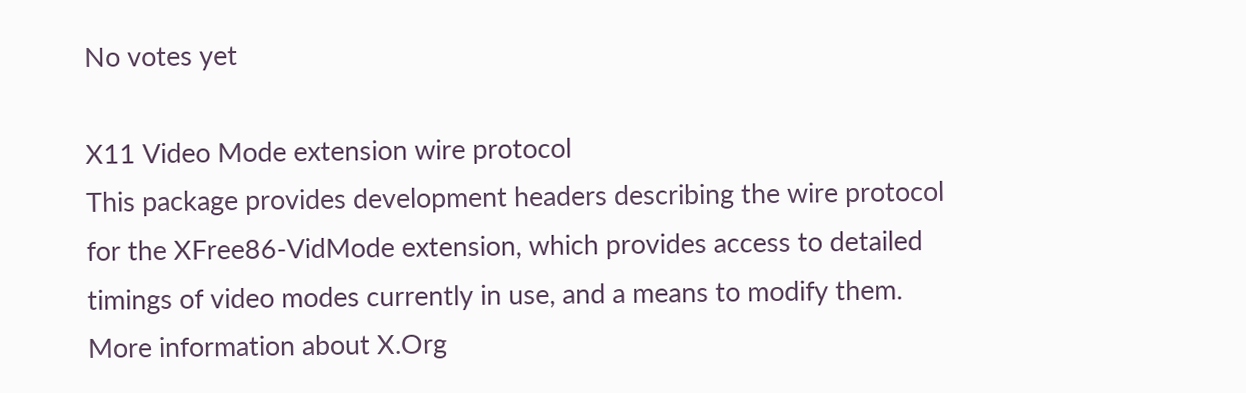No votes yet

X11 Video Mode extension wire protocol
This package provides development headers describing the wire protocol
for the XFree86-VidMode extension, which provides access to detailed
timings of video modes currently in use, and a means to modify them.
More information about X.Org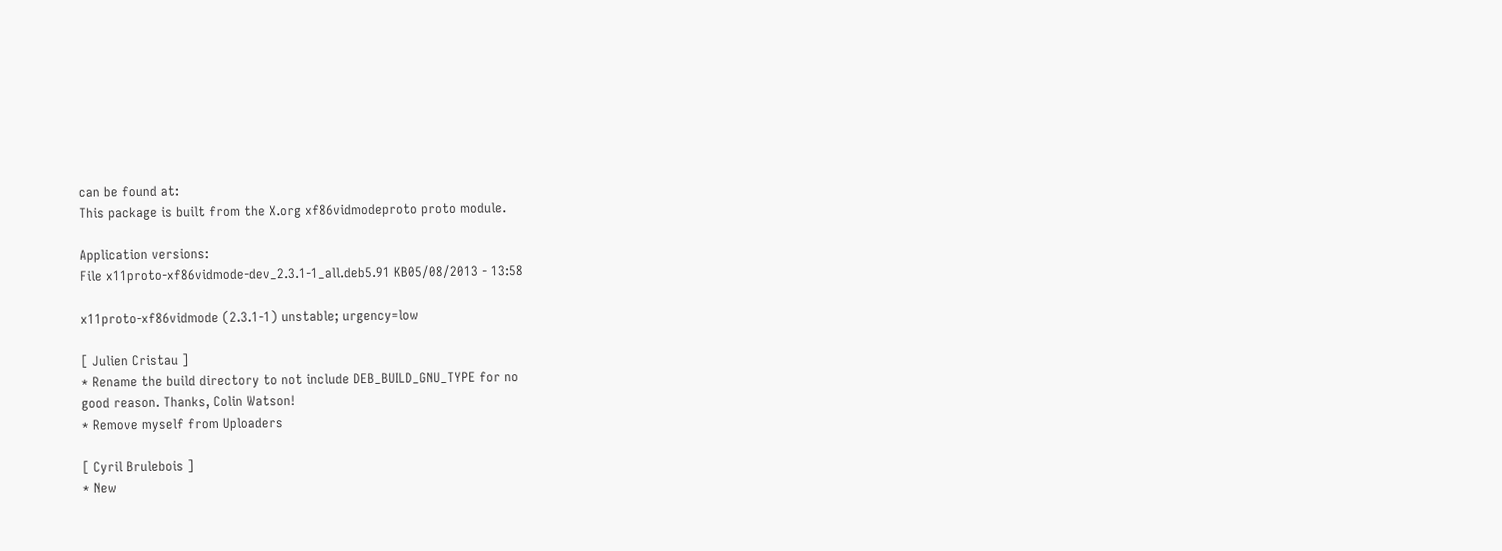can be found at:
This package is built from the X.org xf86vidmodeproto proto module.

Application versions:
File x11proto-xf86vidmode-dev_2.3.1-1_all.deb5.91 KB05/08/2013 - 13:58

x11proto-xf86vidmode (2.3.1-1) unstable; urgency=low

[ Julien Cristau ]
* Rename the build directory to not include DEB_BUILD_GNU_TYPE for no
good reason. Thanks, Colin Watson!
* Remove myself from Uploaders

[ Cyril Brulebois ]
* New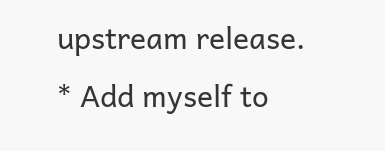upstream release.
* Add myself to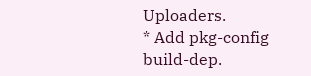Uploaders.
* Add pkg-config build-dep.